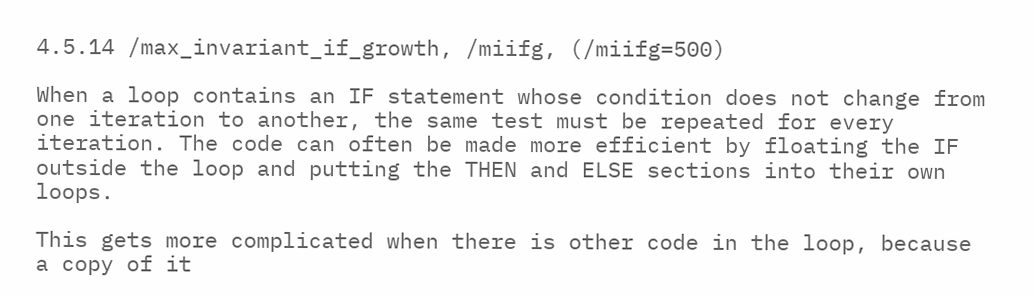4.5.14 /max_invariant_if_growth, /miifg, (/miifg=500)

When a loop contains an IF statement whose condition does not change from one iteration to another, the same test must be repeated for every iteration. The code can often be made more efficient by floating the IF outside the loop and putting the THEN and ELSE sections into their own loops.

This gets more complicated when there is other code in the loop, because a copy of it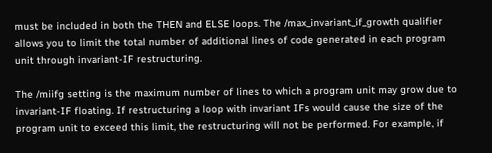must be included in both the THEN and ELSE loops. The /max_invariant_if_growth qualifier allows you to limit the total number of additional lines of code generated in each program unit through invariant-IF restructuring.

The /miifg setting is the maximum number of lines to which a program unit may grow due to invariant-IF floating. If restructuring a loop with invariant IFs would cause the size of the program unit to exceed this limit, the restructuring will not be performed. For example, if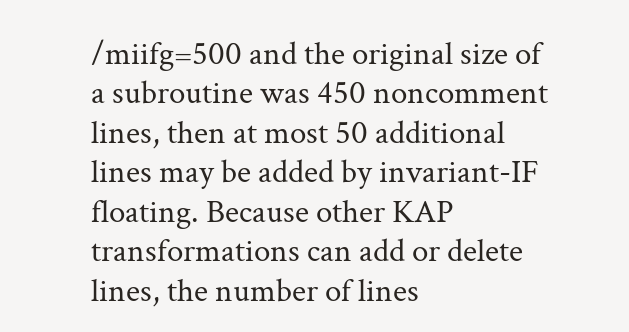/miifg=500 and the original size of a subroutine was 450 noncomment lines, then at most 50 additional lines may be added by invariant-IF floating. Because other KAP transformations can add or delete lines, the number of lines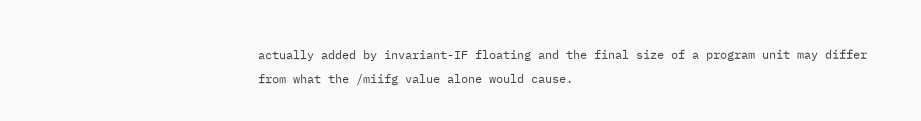actually added by invariant-IF floating and the final size of a program unit may differ from what the /miifg value alone would cause.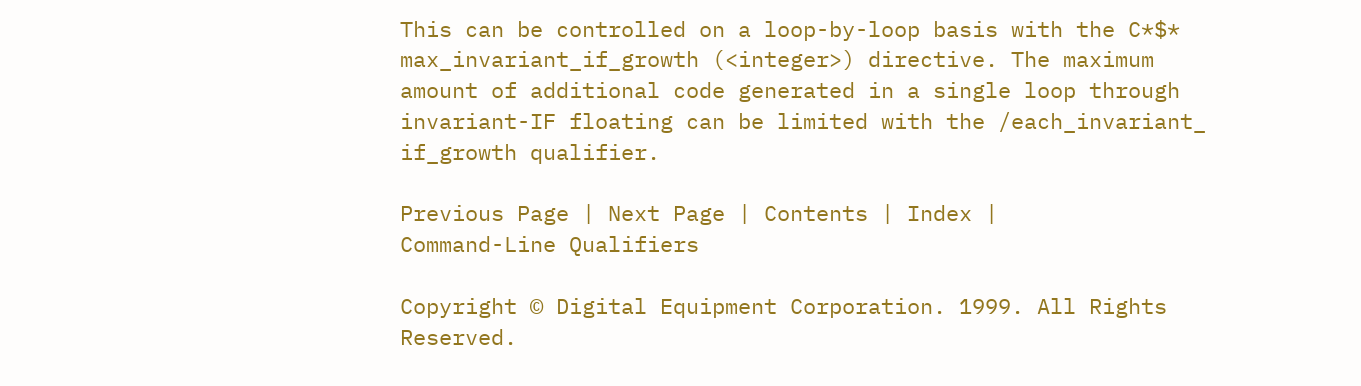This can be controlled on a loop-by-loop basis with the C*$* max_invariant_if_growth (<integer>) directive. The maximum amount of additional code generated in a single loop through invariant-IF floating can be limited with the /each_invariant_ if_growth qualifier.

Previous Page | Next Page | Contents | Index |
Command-Line Qualifiers

Copyright © Digital Equipment Corporation. 1999. All Rights Reserved.